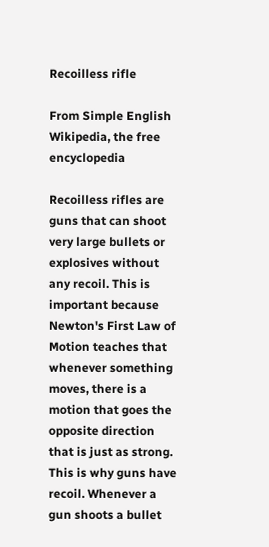Recoilless rifle

From Simple English Wikipedia, the free encyclopedia

Recoilless rifles are guns that can shoot very large bullets or explosives without any recoil. This is important because Newton's First Law of Motion teaches that whenever something moves, there is a motion that goes the opposite direction that is just as strong. This is why guns have recoil. Whenever a gun shoots a bullet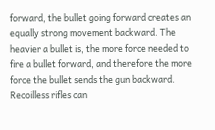forward, the bullet going forward creates an equally strong movement backward. The heavier a bullet is, the more force needed to fire a bullet forward, and therefore the more force the bullet sends the gun backward. Recoilless rifles can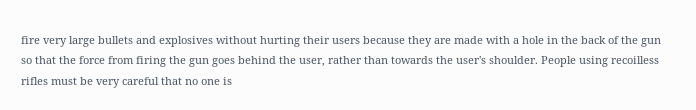fire very large bullets and explosives without hurting their users because they are made with a hole in the back of the gun so that the force from firing the gun goes behind the user, rather than towards the user's shoulder. People using recoilless rifles must be very careful that no one is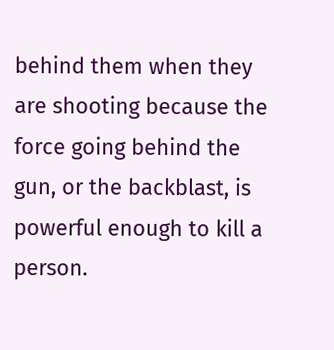behind them when they are shooting because the force going behind the gun, or the backblast, is powerful enough to kill a person.